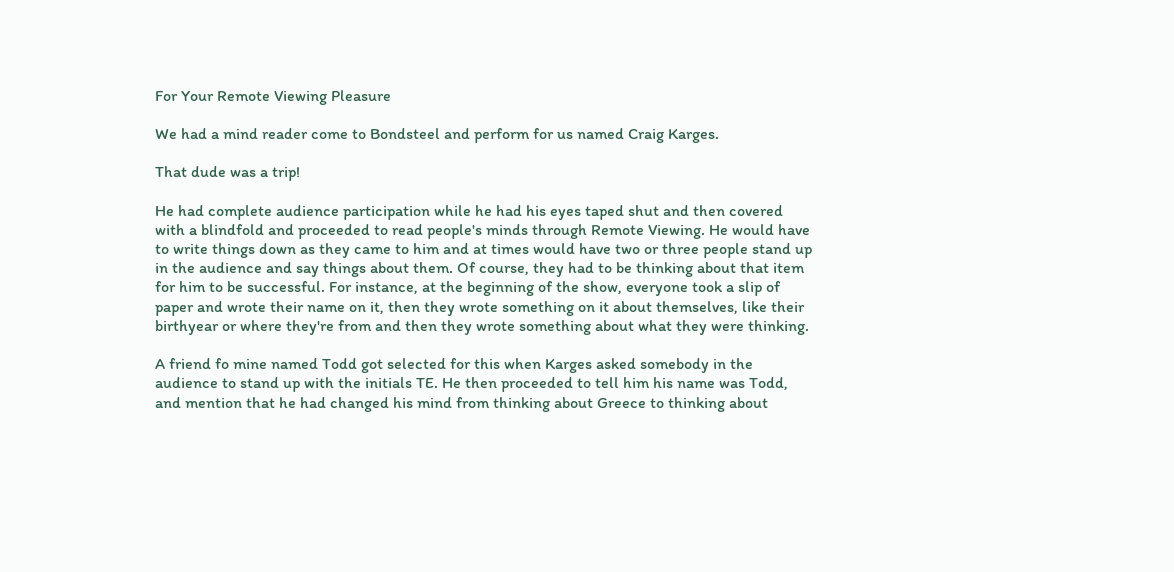For Your Remote Viewing Pleasure

We had a mind reader come to Bondsteel and perform for us named Craig Karges.

That dude was a trip!

He had complete audience participation while he had his eyes taped shut and then covered with a blindfold and proceeded to read people's minds through Remote Viewing. He would have to write things down as they came to him and at times would have two or three people stand up in the audience and say things about them. Of course, they had to be thinking about that item for him to be successful. For instance, at the beginning of the show, everyone took a slip of paper and wrote their name on it, then they wrote something on it about themselves, like their birthyear or where they're from and then they wrote something about what they were thinking.

A friend fo mine named Todd got selected for this when Karges asked somebody in the audience to stand up with the initials TE. He then proceeded to tell him his name was Todd, and mention that he had changed his mind from thinking about Greece to thinking about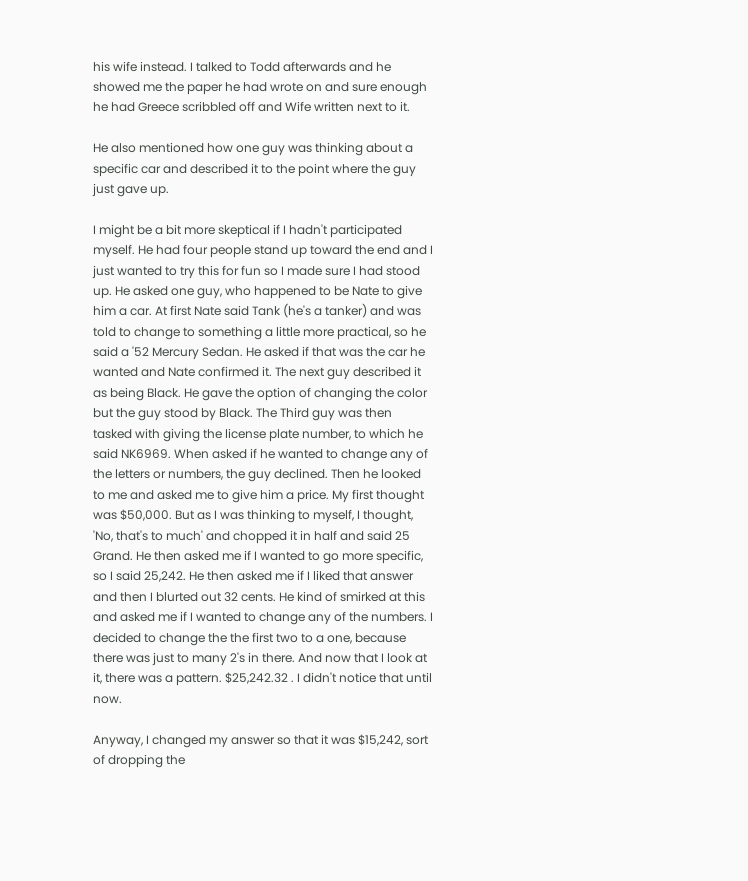his wife instead. I talked to Todd afterwards and he showed me the paper he had wrote on and sure enough he had Greece scribbled off and Wife written next to it.

He also mentioned how one guy was thinking about a specific car and described it to the point where the guy just gave up.

I might be a bit more skeptical if I hadn't participated myself. He had four people stand up toward the end and I just wanted to try this for fun so I made sure I had stood up. He asked one guy, who happened to be Nate to give him a car. At first Nate said Tank (he's a tanker) and was told to change to something a little more practical, so he said a '52 Mercury Sedan. He asked if that was the car he wanted and Nate confirmed it. The next guy described it as being Black. He gave the option of changing the color but the guy stood by Black. The Third guy was then tasked with giving the license plate number, to which he said NK6969. When asked if he wanted to change any of the letters or numbers, the guy declined. Then he looked to me and asked me to give him a price. My first thought was $50,000. But as I was thinking to myself, I thought, 'No, that's to much' and chopped it in half and said 25 Grand. He then asked me if I wanted to go more specific, so I said 25,242. He then asked me if I liked that answer and then I blurted out 32 cents. He kind of smirked at this and asked me if I wanted to change any of the numbers. I decided to change the the first two to a one, because there was just to many 2's in there. And now that I look at it, there was a pattern. $25,242.32 . I didn't notice that until now.

Anyway, I changed my answer so that it was $15,242, sort of dropping the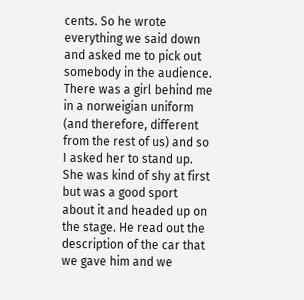cents. So he wrote everything we said down and asked me to pick out somebody in the audience. There was a girl behind me in a norweigian uniform (and therefore, different from the rest of us) and so I asked her to stand up. She was kind of shy at first but was a good sport about it and headed up on the stage. He read out the description of the car that we gave him and we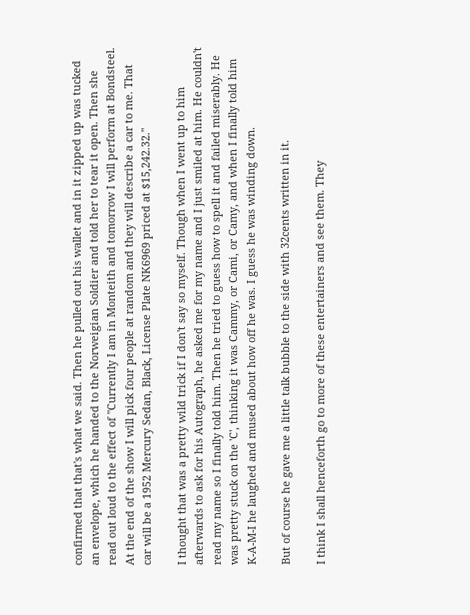confirmed that that's what we said. Then he pulled out his wallet and in it zipped up was tucked an envelope, which he handed to the Norweigian Soldier and told her to tear it open. Then she read out loud to the effect of "Currently I am in Monteith and tomorrow I will perform at Bondsteel. At the end of the show I will pick four people at random and they will describe a car to me. That car will be a 1952 Mercury Sedan, Black, License Plate NK6969 priced at $15,242.32."

I thought that was a pretty wild trick if I don't say so myself. Though when I went up to him afterwards to ask for his Autograph, he asked me for my name and I just smiled at him. He couldn't read my name so I finally told him. Then he tried to guess how to spell it and failed miserably. He was pretty stuck on the 'C', thinking it was Cammy, or Cami, or Camy, and when I finally told him K-A-M-I he laughed and mused about how off he was. I guess he was winding down.

But of course he gave me a little talk bubble to the side with 32cents written in it.

I think I shall henceforth go to more of these entertainers and see them. They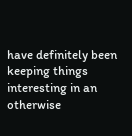have definitely been keeping things interesting in an otherwise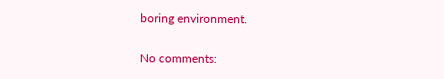boring environment.

No comments: